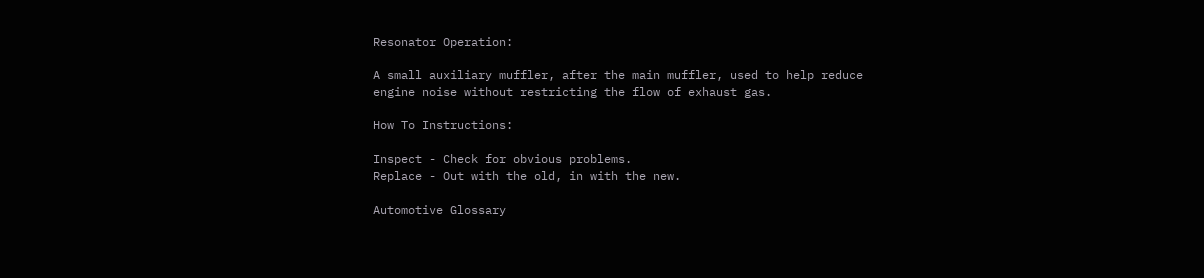Resonator Operation:

A small auxiliary muffler, after the main muffler, used to help reduce engine noise without restricting the flow of exhaust gas.

How To Instructions:

Inspect - Check for obvious problems.
Replace - Out with the old, in with the new.

Automotive Glossary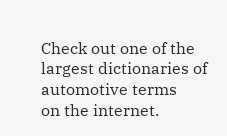Check out one of the largest dictionaries of automotive terms
on the internet.